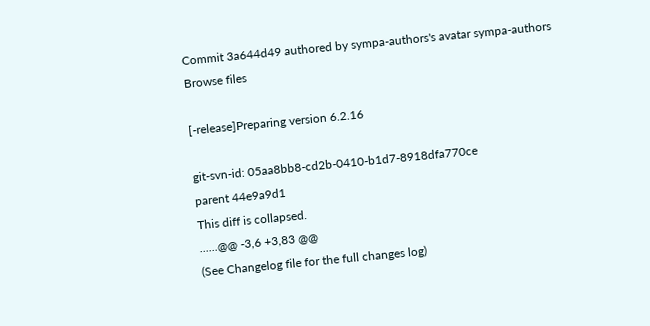Commit 3a644d49 authored by sympa-authors's avatar sympa-authors
Browse files

[-release]Preparing version 6.2.16

git-svn-id: 05aa8bb8-cd2b-0410-b1d7-8918dfa770ce
parent 44e9a9d1
This diff is collapsed.
......@@ -3,6 +3,83 @@
(See Changelog file for the full changes log)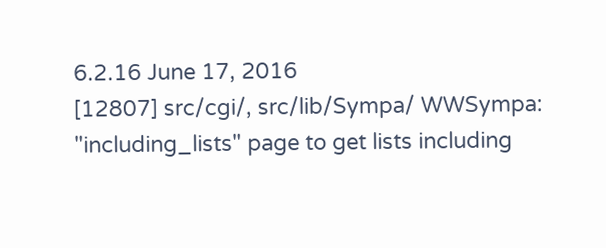6.2.16 June 17, 2016
[12807] src/cgi/, src/lib/Sympa/ WWSympa:
"including_lists" page to get lists including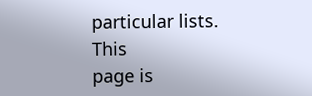particular lists. This
page is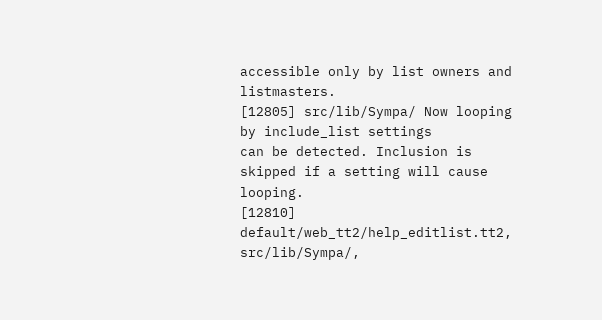accessible only by list owners and listmasters.
[12805] src/lib/Sympa/ Now looping by include_list settings
can be detected. Inclusion is skipped if a setting will cause looping.
[12810] default/web_tt2/help_editlist.tt2, src/lib/Sympa/,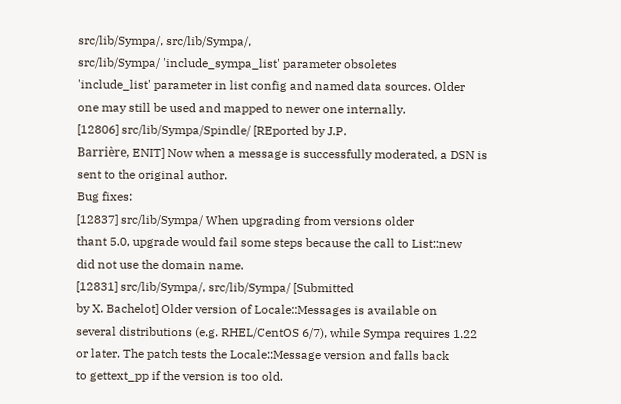src/lib/Sympa/, src/lib/Sympa/,
src/lib/Sympa/ 'include_sympa_list' parameter obsoletes
'include_list' parameter in list config and named data sources. Older
one may still be used and mapped to newer one internally.
[12806] src/lib/Sympa/Spindle/ [REported by J.P.
Barrière, ENIT] Now when a message is successfully moderated, a DSN is
sent to the original author.
Bug fixes:
[12837] src/lib/Sympa/ When upgrading from versions older
thant 5.0, upgrade would fail some steps because the call to List::new
did not use the domain name.
[12831] src/lib/Sympa/, src/lib/Sympa/ [Submitted
by X. Bachelot] Older version of Locale::Messages is available on
several distributions (e.g. RHEL/CentOS 6/7), while Sympa requires 1.22
or later. The patch tests the Locale::Message version and falls back
to gettext_pp if the version is too old.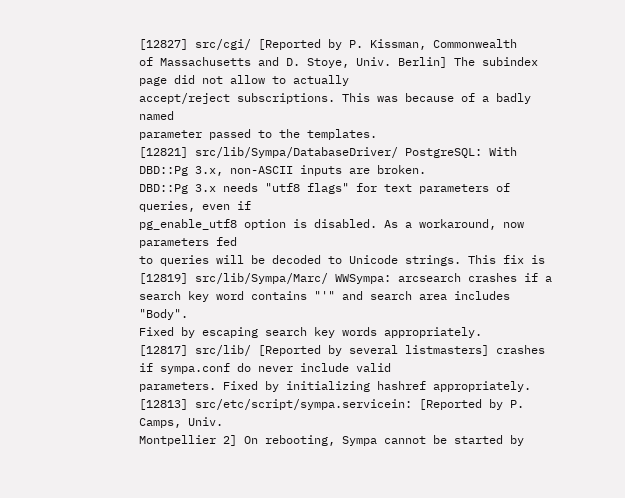[12827] src/cgi/ [Reported by P. Kissman, Commonwealth
of Massachusetts and D. Stoye, Univ. Berlin] The subindex page did not allow to actually
accept/reject subscriptions. This was because of a badly named
parameter passed to the templates.
[12821] src/lib/Sympa/DatabaseDriver/ PostgreSQL: With
DBD::Pg 3.x, non-ASCII inputs are broken.
DBD::Pg 3.x needs "utf8 flags" for text parameters of queries, even if
pg_enable_utf8 option is disabled. As a workaround, now parameters fed
to queries will be decoded to Unicode strings. This fix is
[12819] src/lib/Sympa/Marc/ WWSympa: arcsearch crashes if a
search key word contains "'" and search area includes "Body".
Fixed by escaping search key words appropriately.
[12817] src/lib/ [Reported by several listmasters] crashes if sympa.conf do never include valid
parameters. Fixed by initializing hashref appropriately.
[12813] src/etc/script/sympa.servicein: [Reported by P. Camps, Univ.
Montpellier 2] On rebooting, Sympa cannot be started by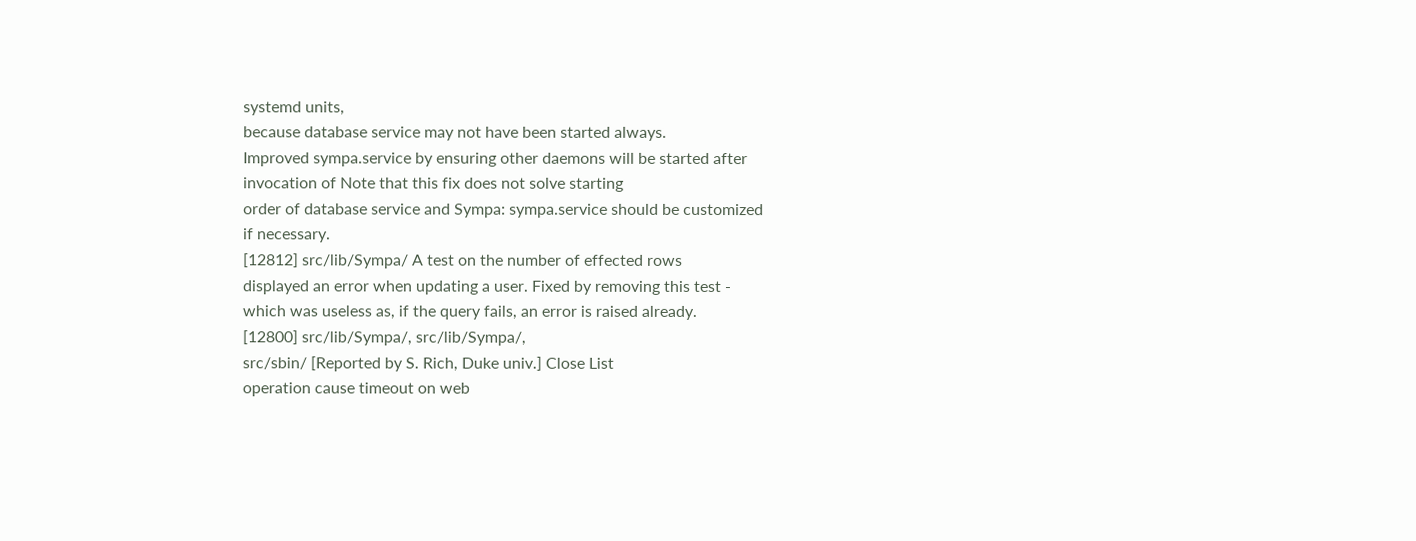systemd units,
because database service may not have been started always.
Improved sympa.service by ensuring other daemons will be started after
invocation of Note that this fix does not solve starting
order of database service and Sympa: sympa.service should be customized
if necessary.
[12812] src/lib/Sympa/ A test on the number of effected rows
displayed an error when updating a user. Fixed by removing this test -
which was useless as, if the query fails, an error is raised already.
[12800] src/lib/Sympa/, src/lib/Sympa/,
src/sbin/ [Reported by S. Rich, Duke univ.] Close List
operation cause timeout on web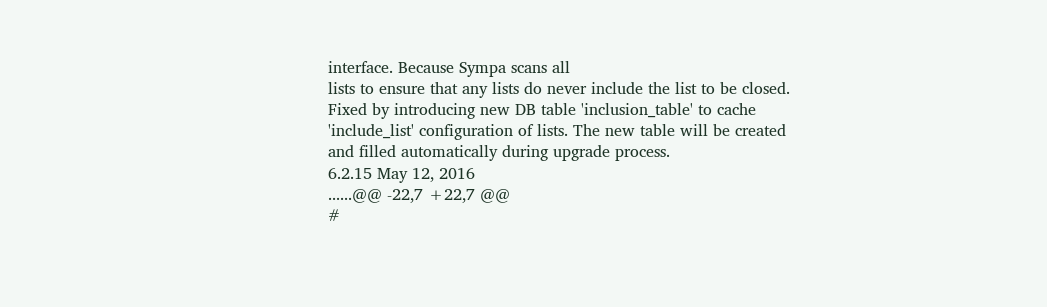interface. Because Sympa scans all
lists to ensure that any lists do never include the list to be closed.
Fixed by introducing new DB table 'inclusion_table' to cache
'include_list' configuration of lists. The new table will be created
and filled automatically during upgrade process.
6.2.15 May 12, 2016
......@@ -22,7 +22,7 @@
#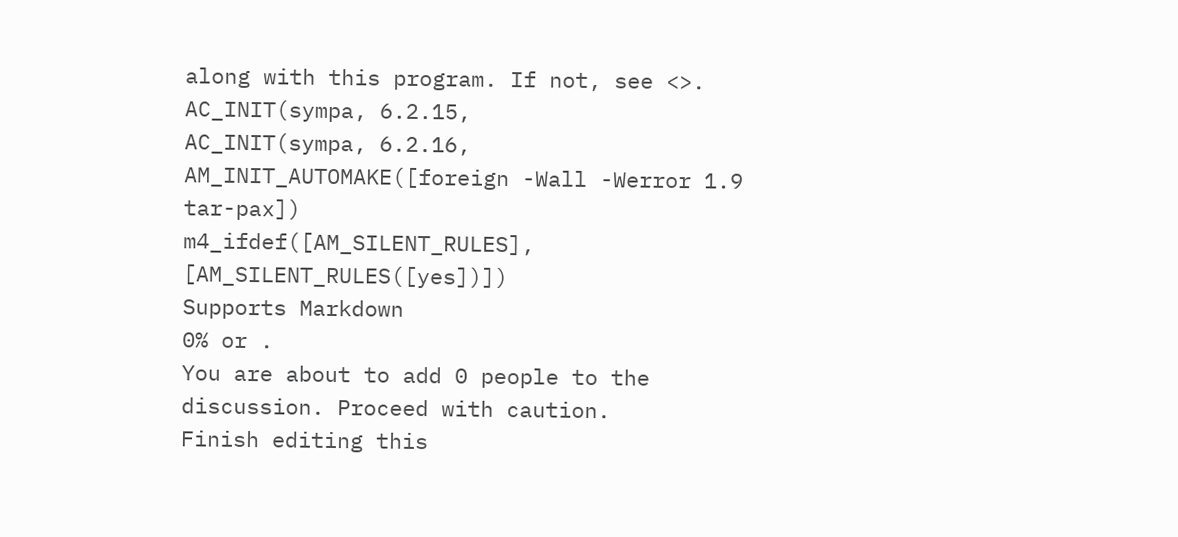along with this program. If not, see <>.
AC_INIT(sympa, 6.2.15,
AC_INIT(sympa, 6.2.16,
AM_INIT_AUTOMAKE([foreign -Wall -Werror 1.9 tar-pax])
m4_ifdef([AM_SILENT_RULES], [AM_SILENT_RULES([yes])])
Supports Markdown
0% or .
You are about to add 0 people to the discussion. Proceed with caution.
Finish editing this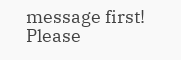message first!
Please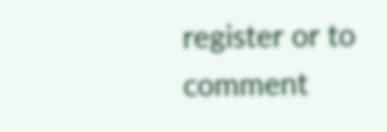register or to comment